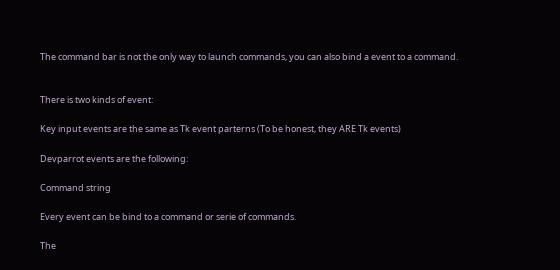The command bar is not the only way to launch commands, you can also bind a event to a command.


There is two kinds of event:

Key input events are the same as Tk event parterns (To be honest, they ARE Tk events)

Devparrot events are the following:

Command string

Every event can be bind to a command or serie of commands.

The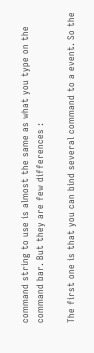command string to use is almost the same as what you type on the command bar. But they are few differences :

The first one is that you can bind several command to a event. So the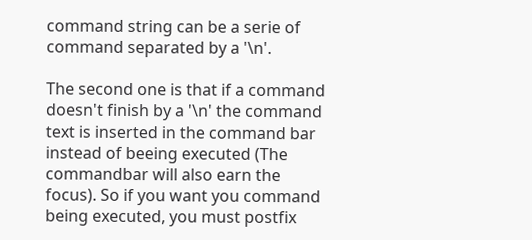command string can be a serie of command separated by a '\n'.

The second one is that if a command doesn't finish by a '\n' the command text is inserted in the command bar instead of beeing executed (The commandbar will also earn the focus). So if you want you command being executed, you must postfix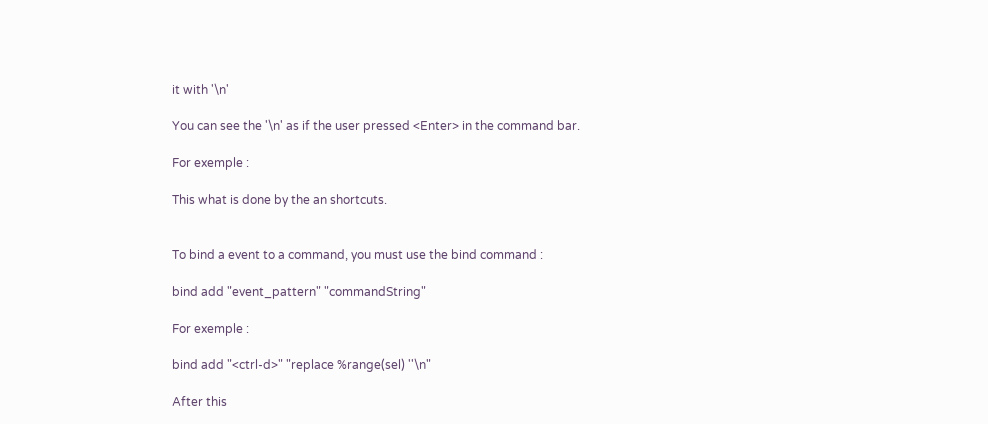it with '\n'

You can see the '\n' as if the user pressed <Enter> in the command bar.

For exemple :

This what is done by the an shortcuts.


To bind a event to a command, you must use the bind command :

bind add "event_pattern" "commandString"

For exemple :

bind add "<ctrl-d>" "replace %range(sel) ''\n"

After this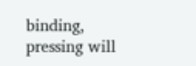binding, pressing will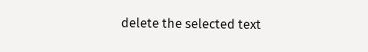delete the selected text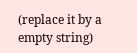(replace it by a empty string)